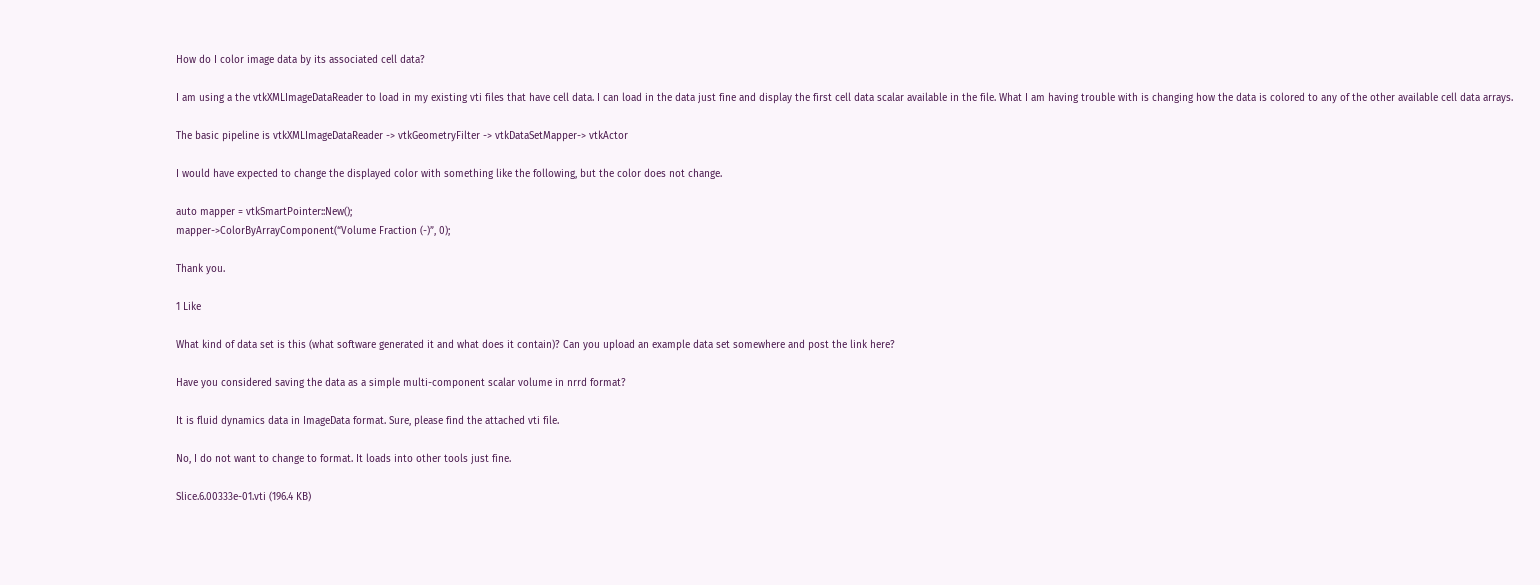How do I color image data by its associated cell data?

I am using a the vtkXMLImageDataReader to load in my existing vti files that have cell data. I can load in the data just fine and display the first cell data scalar available in the file. What I am having trouble with is changing how the data is colored to any of the other available cell data arrays.

The basic pipeline is vtkXMLImageDataReader -> vtkGeometryFilter -> vtkDataSetMapper-> vtkActor

I would have expected to change the displayed color with something like the following, but the color does not change.

auto mapper = vtkSmartPointer::New();
mapper->ColorByArrayComponent(“Volume Fraction (-)”, 0);

Thank you.

1 Like

What kind of data set is this (what software generated it and what does it contain)? Can you upload an example data set somewhere and post the link here?

Have you considered saving the data as a simple multi-component scalar volume in nrrd format?

It is fluid dynamics data in ImageData format. Sure, please find the attached vti file.

No, I do not want to change to format. It loads into other tools just fine.

Slice.6.00333e-01.vti (196.4 KB)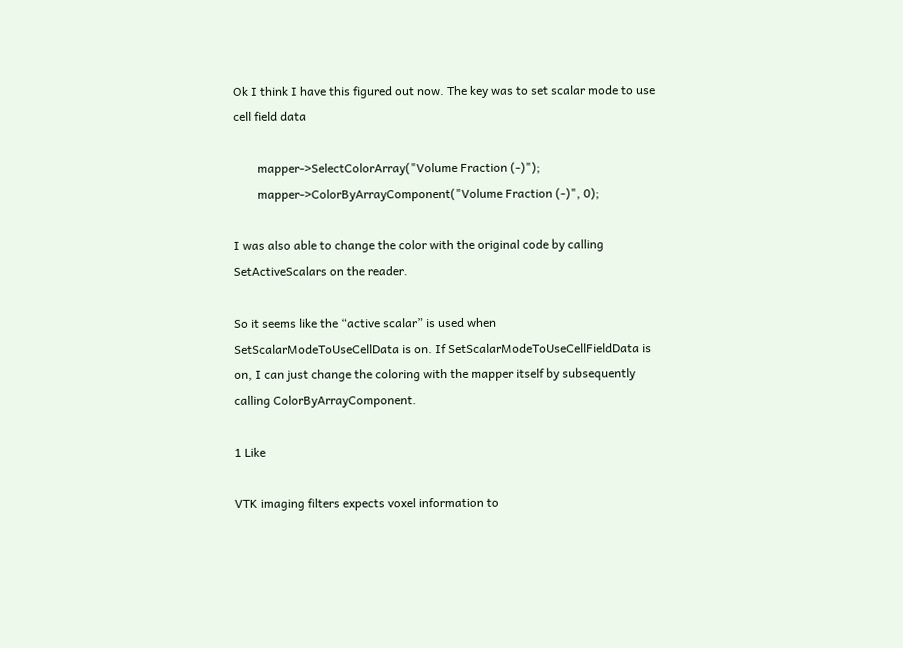Ok I think I have this figured out now. The key was to set scalar mode to use cell field data

        mapper->SelectColorArray("Volume Fraction (-)");
        mapper->ColorByArrayComponent("Volume Fraction (-)", 0);

I was also able to change the color with the original code by calling SetActiveScalars on the reader.

So it seems like the “active scalar” is used when SetScalarModeToUseCellData is on. If SetScalarModeToUseCellFieldData is on, I can just change the coloring with the mapper itself by subsequently calling ColorByArrayComponent.

1 Like

VTK imaging filters expects voxel information to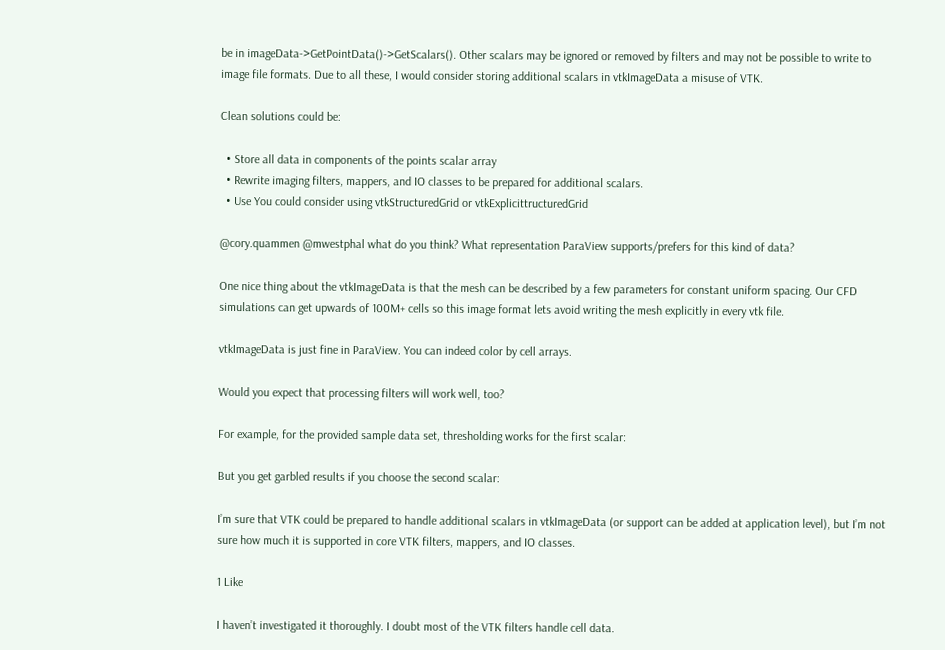be in imageData->GetPointData()->GetScalars(). Other scalars may be ignored or removed by filters and may not be possible to write to image file formats. Due to all these, I would consider storing additional scalars in vtkImageData a misuse of VTK.

Clean solutions could be:

  • Store all data in components of the points scalar array
  • Rewrite imaging filters, mappers, and IO classes to be prepared for additional scalars.
  • Use You could consider using vtkStructuredGrid or vtkExplicittructuredGrid

@cory.quammen @mwestphal what do you think? What representation ParaView supports/prefers for this kind of data?

One nice thing about the vtkImageData is that the mesh can be described by a few parameters for constant uniform spacing. Our CFD simulations can get upwards of 100M+ cells so this image format lets avoid writing the mesh explicitly in every vtk file.

vtkImageData is just fine in ParaView. You can indeed color by cell arrays.

Would you expect that processing filters will work well, too?

For example, for the provided sample data set, thresholding works for the first scalar:

But you get garbled results if you choose the second scalar:

I’m sure that VTK could be prepared to handle additional scalars in vtkImageData (or support can be added at application level), but I’m not sure how much it is supported in core VTK filters, mappers, and IO classes.

1 Like

I haven’t investigated it thoroughly. I doubt most of the VTK filters handle cell data.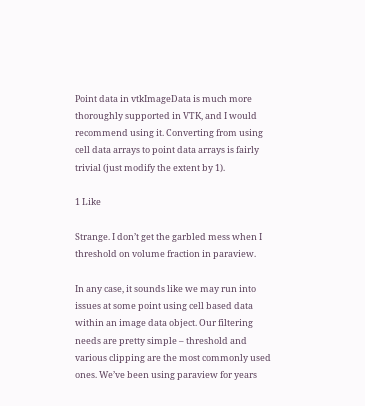Point data in vtkImageData is much more thoroughly supported in VTK, and I would recommend using it. Converting from using cell data arrays to point data arrays is fairly trivial (just modify the extent by 1).

1 Like

Strange. I don’t get the garbled mess when I threshold on volume fraction in paraview.

In any case, it sounds like we may run into issues at some point using cell based data within an image data object. Our filtering needs are pretty simple – threshold and various clipping are the most commonly used ones. We’ve been using paraview for years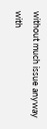without much issue anyway with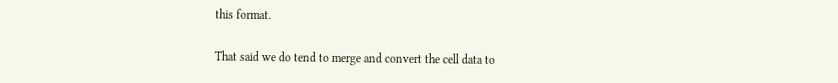this format.

That said we do tend to merge and convert the cell data to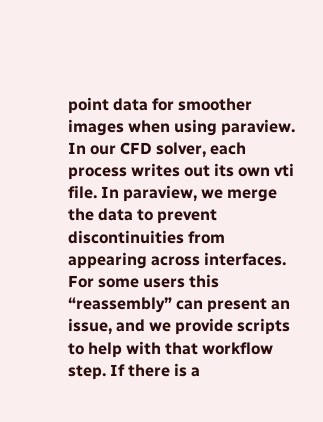point data for smoother images when using paraview. In our CFD solver, each process writes out its own vti file. In paraview, we merge the data to prevent discontinuities from appearing across interfaces. For some users this “reassembly” can present an issue, and we provide scripts to help with that workflow step. If there is a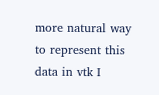more natural way to represent this data in vtk I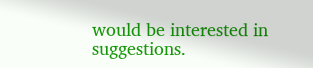would be interested in suggestions.